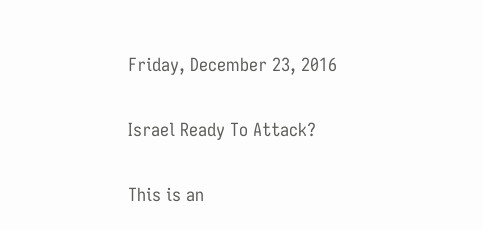Friday, December 23, 2016

Israel Ready To Attack?

This is an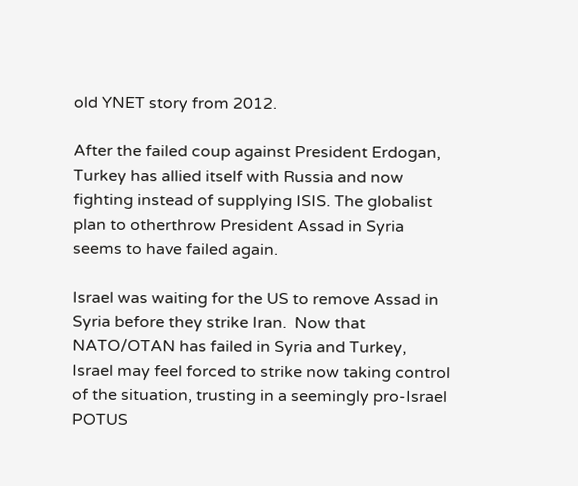old YNET story from 2012.

After the failed coup against President Erdogan, Turkey has allied itself with Russia and now fighting instead of supplying ISIS. The globalist plan to otherthrow President Assad in Syria seems to have failed again.

Israel was waiting for the US to remove Assad in Syria before they strike Iran.  Now that NATO/OTAN has failed in Syria and Turkey, Israel may feel forced to strike now taking control of the situation, trusting in a seemingly pro-Israel POTUS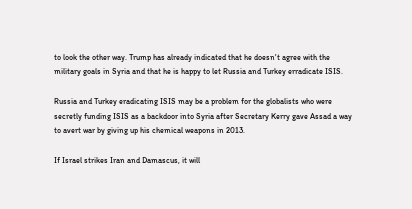to look the other way. Trump has already indicated that he doesn't agree with the military goals in Syria and that he is happy to let Russia and Turkey erradicate ISIS.

Russia and Turkey eradicating ISIS may be a problem for the globalists who were secretly funding ISIS as a backdoor into Syria after Secretary Kerry gave Assad a way to avert war by giving up his chemical weapons in 2013.

If Israel strikes Iran and Damascus, it will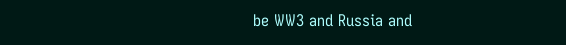be WW3 and Russia and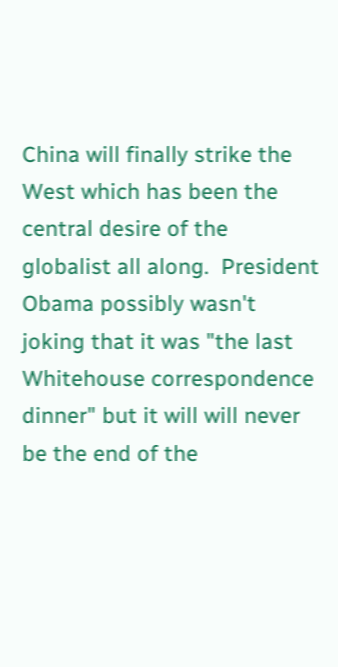China will finally strike the West which has been the central desire of the globalist all along.  President Obama possibly wasn't joking that it was "the last Whitehouse correspondence dinner" but it will will never be the end of the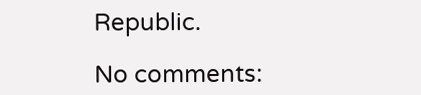Republic.

No comments: